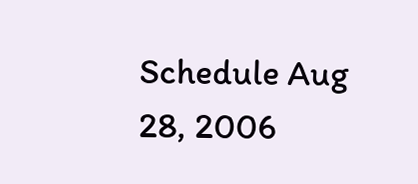Schedule Aug 28, 2006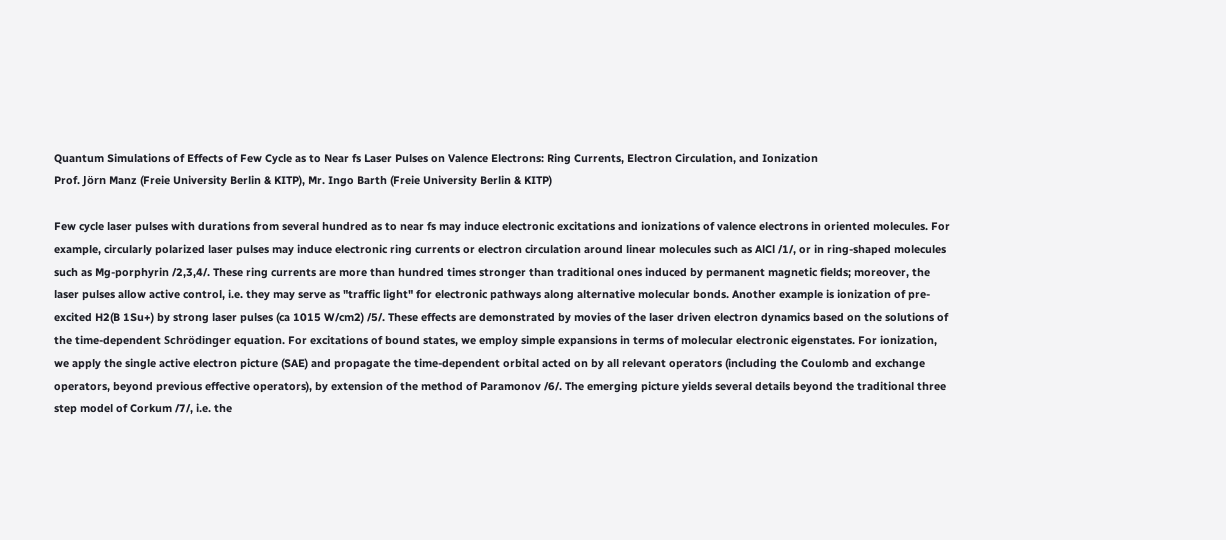Quantum Simulations of Effects of Few Cycle as to Near fs Laser Pulses on Valence Electrons: Ring Currents, Electron Circulation, and Ionization
Prof. Jörn Manz (Freie University Berlin & KITP), Mr. Ingo Barth (Freie University Berlin & KITP)

Few cycle laser pulses with durations from several hundred as to near fs may induce electronic excitations and ionizations of valence electrons in oriented molecules. For example, circularly polarized laser pulses may induce electronic ring currents or electron circulation around linear molecules such as AlCl /1/, or in ring-shaped molecules such as Mg-porphyrin /2,3,4/. These ring currents are more than hundred times stronger than traditional ones induced by permanent magnetic fields; moreover, the laser pulses allow active control, i.e. they may serve as "traffic light" for electronic pathways along alternative molecular bonds. Another example is ionization of pre-excited H2(B 1Su+) by strong laser pulses (ca 1015 W/cm2) /5/. These effects are demonstrated by movies of the laser driven electron dynamics based on the solutions of the time-dependent Schrödinger equation. For excitations of bound states, we employ simple expansions in terms of molecular electronic eigenstates. For ionization, we apply the single active electron picture (SAE) and propagate the time-dependent orbital acted on by all relevant operators (including the Coulomb and exchange operators, beyond previous effective operators), by extension of the method of Paramonov /6/. The emerging picture yields several details beyond the traditional three step model of Corkum /7/, i.e. the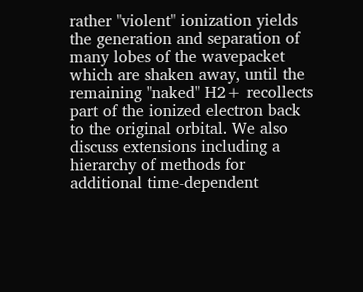rather "violent" ionization yields the generation and separation of many lobes of the wavepacket which are shaken away, until the remaining "naked" H2+ recollects part of the ionized electron back to the original orbital. We also discuss extensions including a hierarchy of methods for additional time-dependent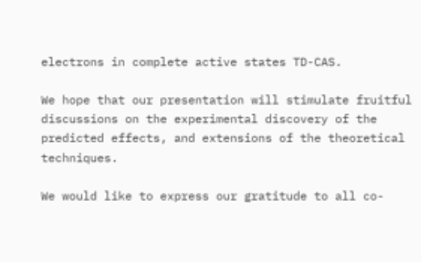electrons in complete active states TD-CAS.

We hope that our presentation will stimulate fruitful discussions on the experimental discovery of the predicted effects, and extensions of the theoretical techniques.

We would like to express our gratitude to all co-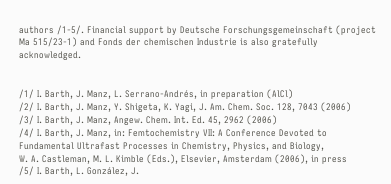authors /1-5/. Financial support by Deutsche Forschungsgemeinschaft (project Ma 515/23-1) and Fonds der chemischen Industrie is also gratefully acknowledged.


/1/ I. Barth, J. Manz, L. Serrano-Andrés, in preparation (AlCl)
/2/ I. Barth, J. Manz, Y. Shigeta, K. Yagi, J. Am. Chem. Soc. 128, 7043 (2006)
/3/ I. Barth, J. Manz, Angew. Chem. Int. Ed. 45, 2962 (2006)
/4/ I. Barth, J. Manz, in: Femtochemistry VII: A Conference Devoted to
Fundamental Ultrafast Processes in Chemistry, Physics, and Biology,
W. A. Castleman, M. L. Kimble (Eds.), Elsevier, Amsterdam (2006), in press
/5/ I. Barth, L. González, J.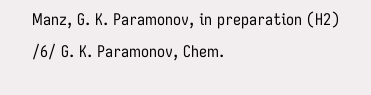Manz, G. K. Paramonov, in preparation (H2)
/6/ G. K. Paramonov, Chem.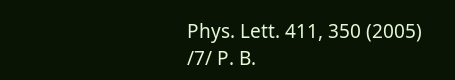Phys. Lett. 411, 350 (2005)
/7/ P. B.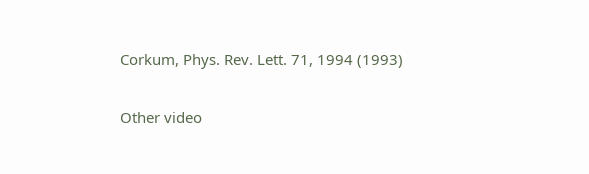Corkum, Phys. Rev. Lett. 71, 1994 (1993)

Other video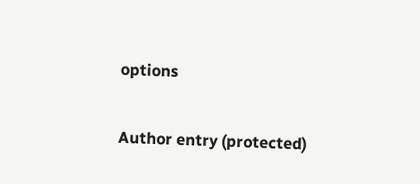options

Author entry (protected)